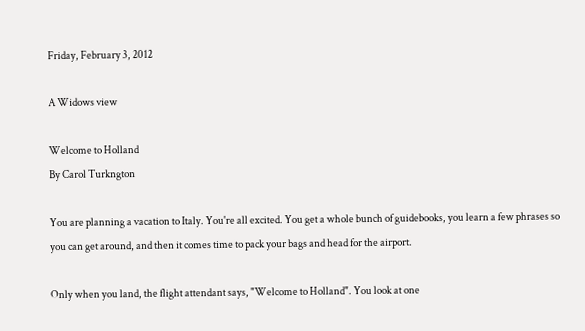Friday, February 3, 2012

A Widows view

Welcome to Holland
By Carol Turkngton

You are planning a vacation to Italy. You're all excited. You get a whole bunch of guidebooks, you learn a few phrases so you can get around, and then it comes time to pack your bags and head for the airport.

Only when you land, the flight attendant says, "Welcome to Holland". You look at one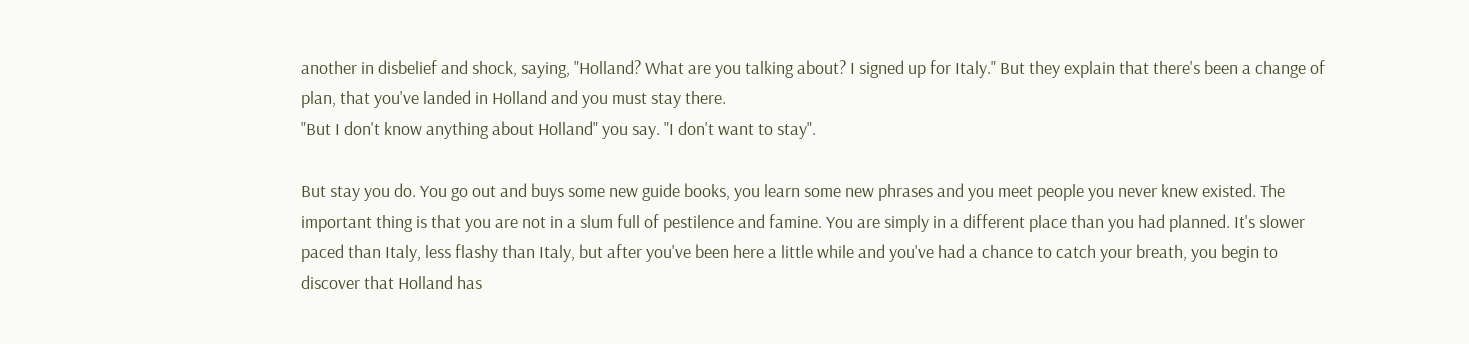another in disbelief and shock, saying, "Holland? What are you talking about? I signed up for Italy." But they explain that there's been a change of plan, that you've landed in Holland and you must stay there.
"But I don't know anything about Holland" you say. "I don't want to stay".

But stay you do. You go out and buys some new guide books, you learn some new phrases and you meet people you never knew existed. The important thing is that you are not in a slum full of pestilence and famine. You are simply in a different place than you had planned. It's slower paced than Italy, less flashy than Italy, but after you've been here a little while and you've had a chance to catch your breath, you begin to discover that Holland has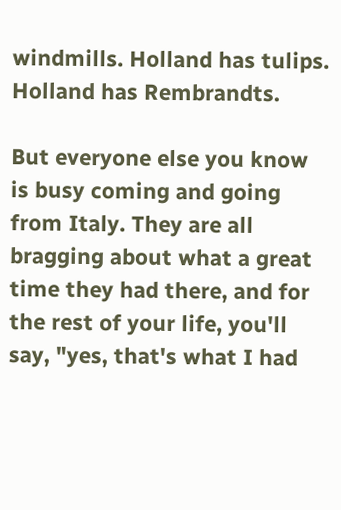windmills. Holland has tulips. Holland has Rembrandts.

But everyone else you know is busy coming and going from Italy. They are all bragging about what a great time they had there, and for the rest of your life, you'll say, "yes, that's what I had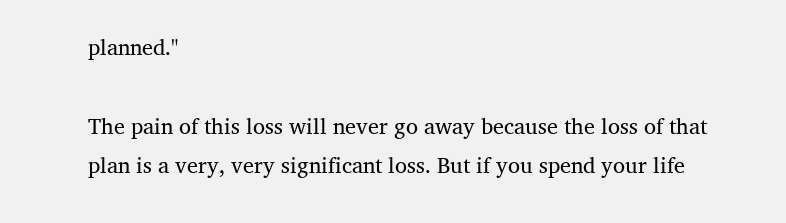planned."

The pain of this loss will never go away because the loss of that plan is a very, very significant loss. But if you spend your life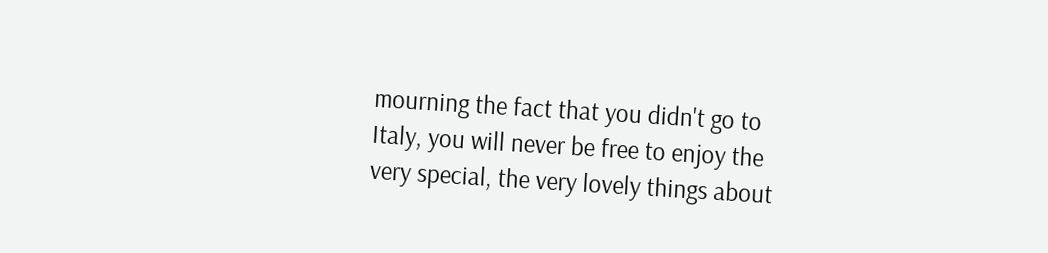mourning the fact that you didn't go to Italy, you will never be free to enjoy the very special, the very lovely things about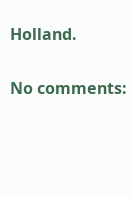Holland.

No comments: